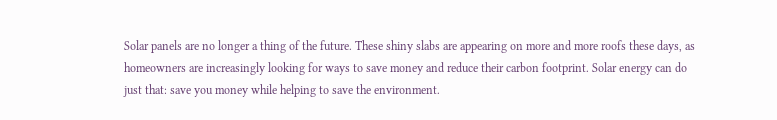Solar panels are no longer a thing of the future. These shiny slabs are appearing on more and more roofs these days, as homeowners are increasingly looking for ways to save money and reduce their carbon footprint. Solar energy can do just that: save you money while helping to save the environment.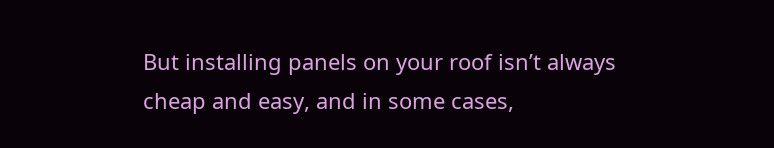But installing panels on your roof isn’t always cheap and easy, and in some cases,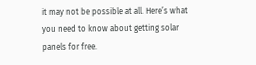it may not be possible at all. Here’s what you need to know about getting solar panels for free.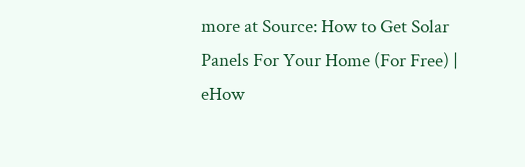more at Source: How to Get Solar Panels For Your Home (For Free) | eHow